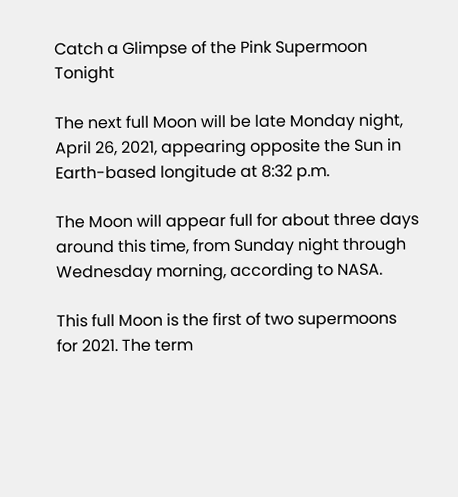Catch a Glimpse of the Pink Supermoon Tonight

The next full Moon will be late Monday night, April 26, 2021, appearing opposite the Sun in Earth-based longitude at 8:32 p.m.

The Moon will appear full for about three days around this time, from Sunday night through Wednesday morning, according to NASA.

This full Moon is the first of two supermoons for 2021. The term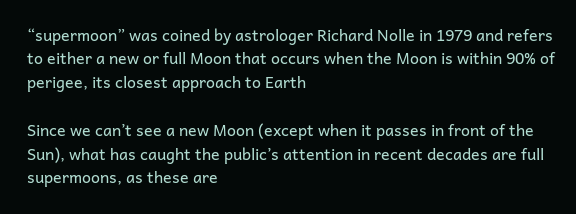“supermoon” was coined by astrologer Richard Nolle in 1979 and refers to either a new or full Moon that occurs when the Moon is within 90% of perigee, its closest approach to Earth

Since we can’t see a new Moon (except when it passes in front of the Sun), what has caught the public’s attention in recent decades are full supermoons, as these are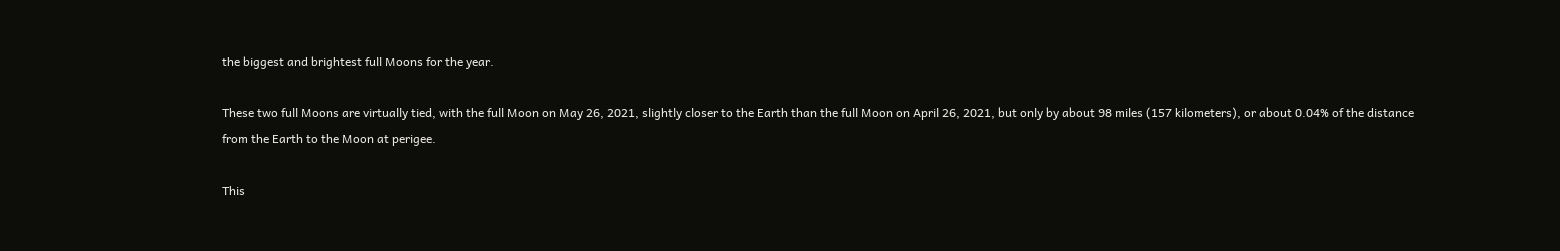the biggest and brightest full Moons for the year.

These two full Moons are virtually tied, with the full Moon on May 26, 2021, slightly closer to the Earth than the full Moon on April 26, 2021, but only by about 98 miles (157 kilometers), or about 0.04% of the distance from the Earth to the Moon at perigee.

This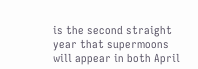is the second straight year that supermoons will appear in both April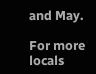and May.

For more locals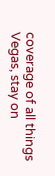coverage of all things Vegas, stay on